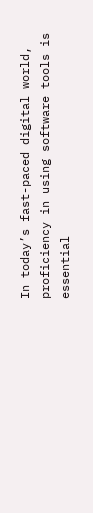In today’s fast-paced digital world, proficiency in using software tools is essential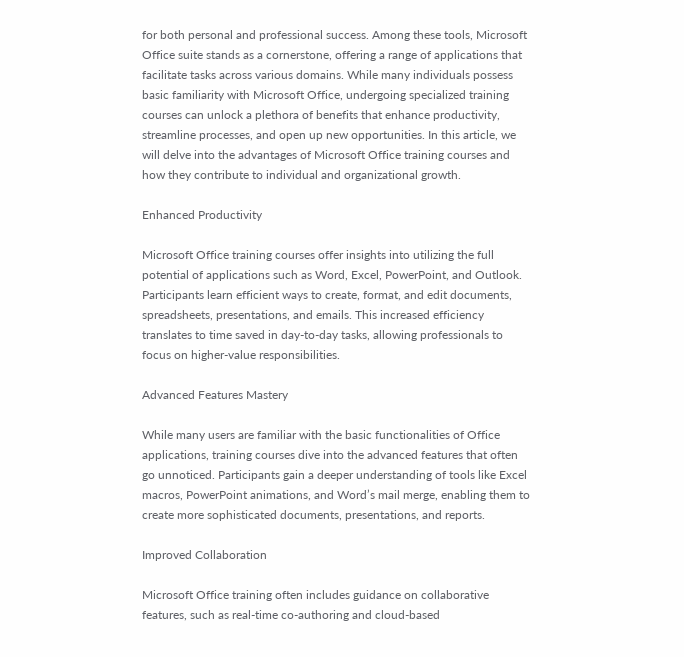for both personal and professional success. Among these tools, Microsoft Office suite stands as a cornerstone, offering a range of applications that facilitate tasks across various domains. While many individuals possess basic familiarity with Microsoft Office, undergoing specialized training courses can unlock a plethora of benefits that enhance productivity, streamline processes, and open up new opportunities. In this article, we will delve into the advantages of Microsoft Office training courses and how they contribute to individual and organizational growth.

Enhanced Productivity

Microsoft Office training courses offer insights into utilizing the full potential of applications such as Word, Excel, PowerPoint, and Outlook. Participants learn efficient ways to create, format, and edit documents, spreadsheets, presentations, and emails. This increased efficiency translates to time saved in day-to-day tasks, allowing professionals to focus on higher-value responsibilities.

Advanced Features Mastery

While many users are familiar with the basic functionalities of Office applications, training courses dive into the advanced features that often go unnoticed. Participants gain a deeper understanding of tools like Excel macros, PowerPoint animations, and Word’s mail merge, enabling them to create more sophisticated documents, presentations, and reports.

Improved Collaboration

Microsoft Office training often includes guidance on collaborative features, such as real-time co-authoring and cloud-based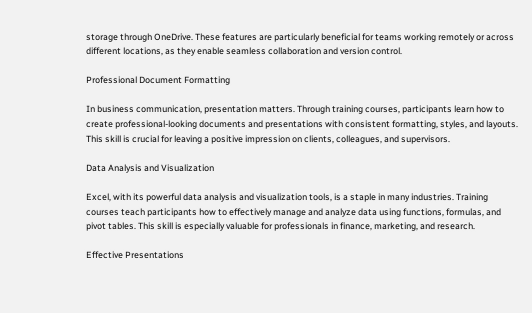storage through OneDrive. These features are particularly beneficial for teams working remotely or across different locations, as they enable seamless collaboration and version control.

Professional Document Formatting

In business communication, presentation matters. Through training courses, participants learn how to create professional-looking documents and presentations with consistent formatting, styles, and layouts. This skill is crucial for leaving a positive impression on clients, colleagues, and supervisors.

Data Analysis and Visualization

Excel, with its powerful data analysis and visualization tools, is a staple in many industries. Training courses teach participants how to effectively manage and analyze data using functions, formulas, and pivot tables. This skill is especially valuable for professionals in finance, marketing, and research.

Effective Presentations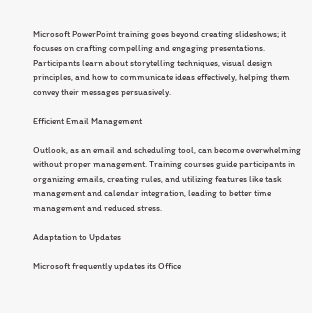Microsoft PowerPoint training goes beyond creating slideshows; it focuses on crafting compelling and engaging presentations. Participants learn about storytelling techniques, visual design principles, and how to communicate ideas effectively, helping them convey their messages persuasively.

Efficient Email Management

Outlook, as an email and scheduling tool, can become overwhelming without proper management. Training courses guide participants in organizing emails, creating rules, and utilizing features like task management and calendar integration, leading to better time management and reduced stress.

Adaptation to Updates

Microsoft frequently updates its Office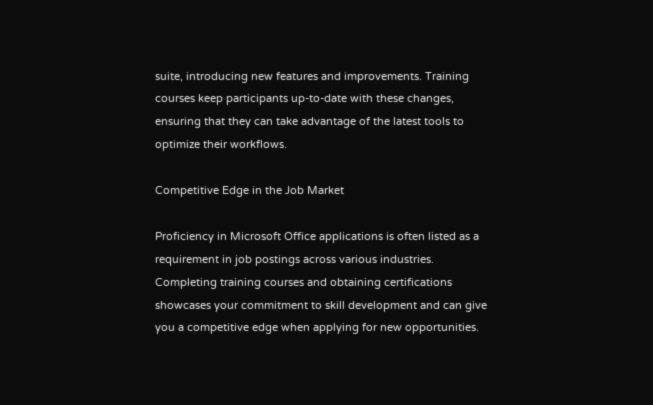suite, introducing new features and improvements. Training courses keep participants up-to-date with these changes, ensuring that they can take advantage of the latest tools to optimize their workflows.

Competitive Edge in the Job Market

Proficiency in Microsoft Office applications is often listed as a requirement in job postings across various industries. Completing training courses and obtaining certifications showcases your commitment to skill development and can give you a competitive edge when applying for new opportunities.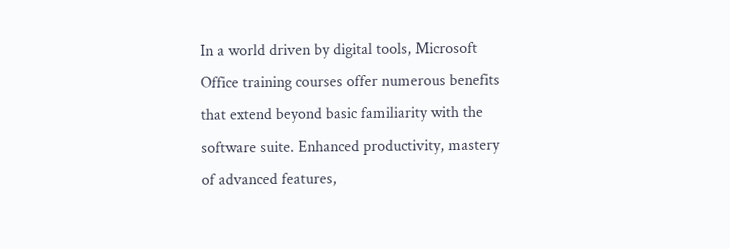In a world driven by digital tools, Microsoft Office training courses offer numerous benefits that extend beyond basic familiarity with the software suite. Enhanced productivity, mastery of advanced features,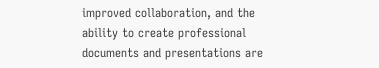improved collaboration, and the ability to create professional documents and presentations are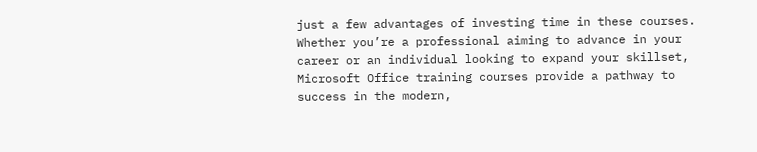just a few advantages of investing time in these courses. Whether you’re a professional aiming to advance in your career or an individual looking to expand your skillset, Microsoft Office training courses provide a pathway to success in the modern,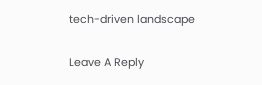tech-driven landscape

Leave A Reply